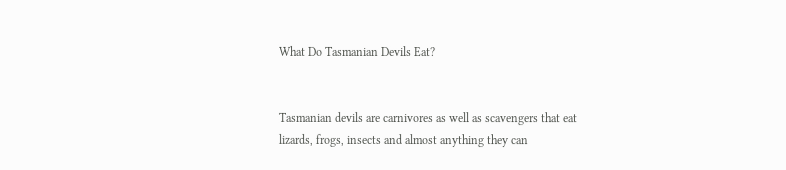What Do Tasmanian Devils Eat?


Tasmanian devils are carnivores as well as scavengers that eat lizards, frogs, insects and almost anything they can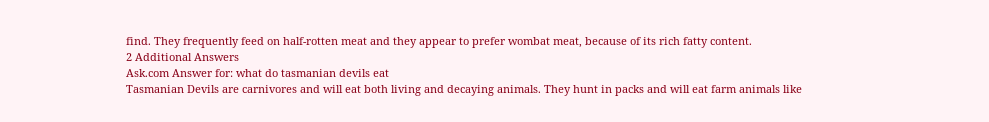find. They frequently feed on half-rotten meat and they appear to prefer wombat meat, because of its rich fatty content.
2 Additional Answers
Ask.com Answer for: what do tasmanian devils eat
Tasmanian Devils are carnivores and will eat both living and decaying animals. They hunt in packs and will eat farm animals like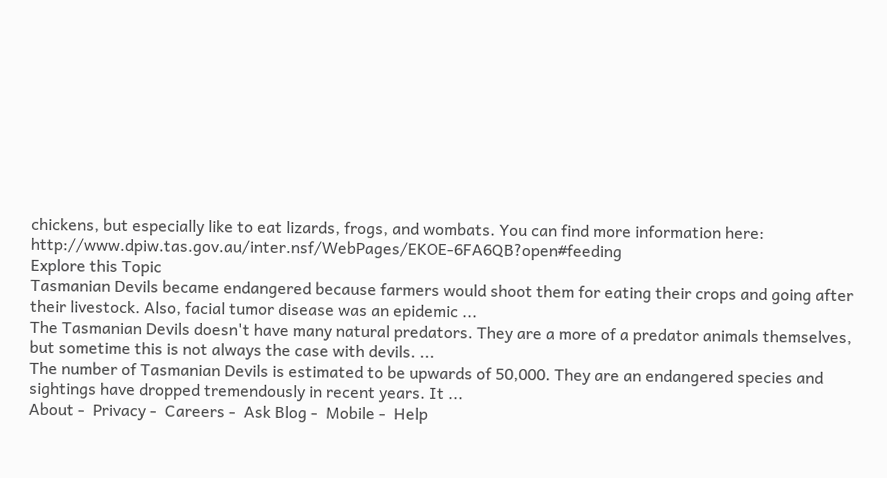chickens, but especially like to eat lizards, frogs, and wombats. You can find more information here: http://www.dpiw.tas.gov.au/inter.nsf/WebPages/EKOE-6FA6QB?open#feeding
Explore this Topic
Tasmanian Devils became endangered because farmers would shoot them for eating their crops and going after their livestock. Also, facial tumor disease was an epidemic ...
The Tasmanian Devils doesn't have many natural predators. They are a more of a predator animals themselves, but sometime this is not always the case with devils. ...
The number of Tasmanian Devils is estimated to be upwards of 50,000. They are an endangered species and sightings have dropped tremendously in recent years. It ...
About -  Privacy -  Careers -  Ask Blog -  Mobile -  Help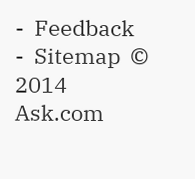-  Feedback  -  Sitemap  © 2014 Ask.com